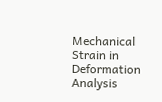Mechanical Strain in Deformation Analysis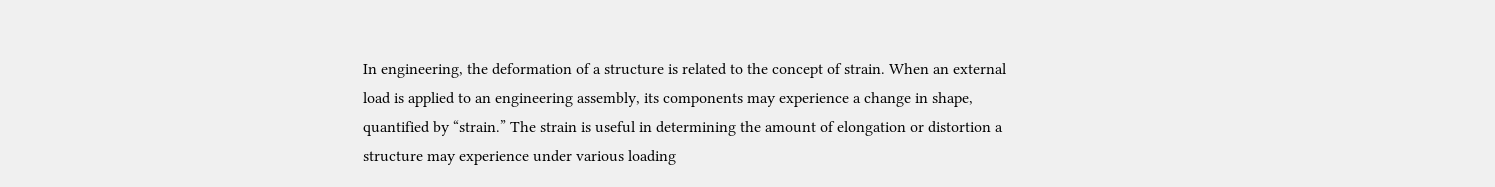In engineering, the deformation of a structure is related to the concept of strain. When an external load is applied to an engineering assembly, its components may experience a change in shape, quantified by “strain.” The strain is useful in determining the amount of elongation or distortion a structure may experience under various loading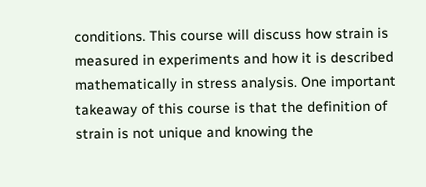conditions. This course will discuss how strain is measured in experiments and how it is described mathematically in stress analysis. One important takeaway of this course is that the definition of strain is not unique and knowing the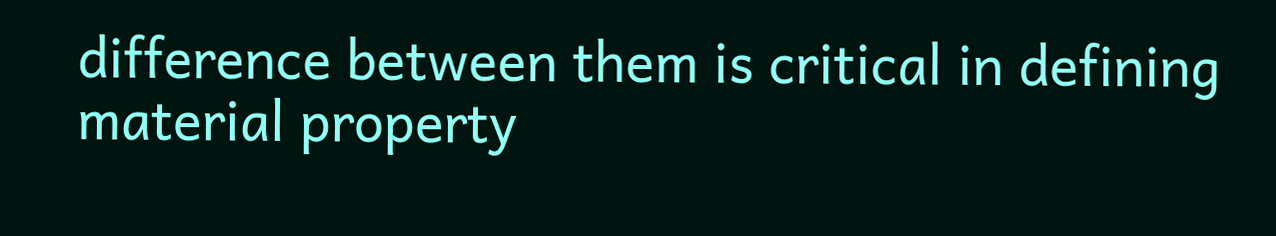difference between them is critical in defining material property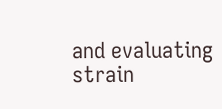and evaluating strain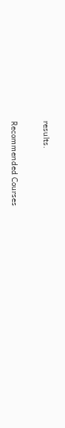results.

Recommended Courses